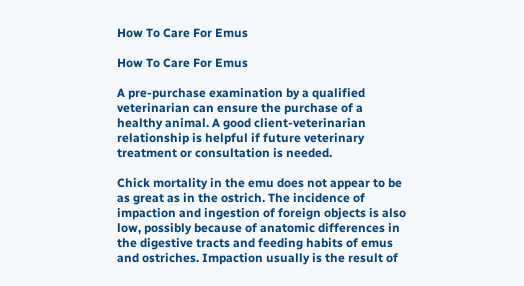How To Care For Emus

How To Care For Emus

A pre-purchase examination by a qualified veterinarian can ensure the purchase of a healthy animal. A good client-veterinarian relationship is helpful if future veterinary treatment or consultation is needed.

Chick mortality in the emu does not appear to be as great as in the ostrich. The incidence of impaction and ingestion of foreign objects is also low, possibly because of anatomic differences in the digestive tracts and feeding habits of emus and ostriches. Impaction usually is the result of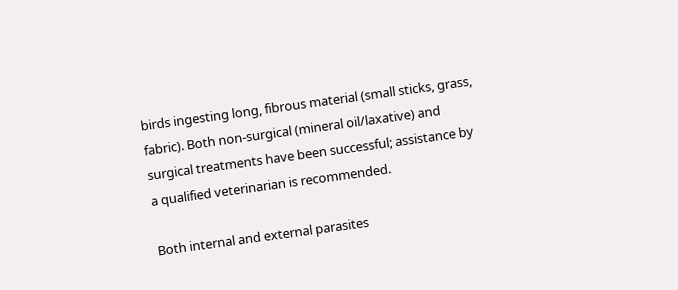birds ingesting long, fibrous material (small sticks, grass, fabric). Both non-surgical (mineral oil/laxative) and surgical treatments have been successful; assistance by a qualified veterinarian is recommended.

Both internal and external parasites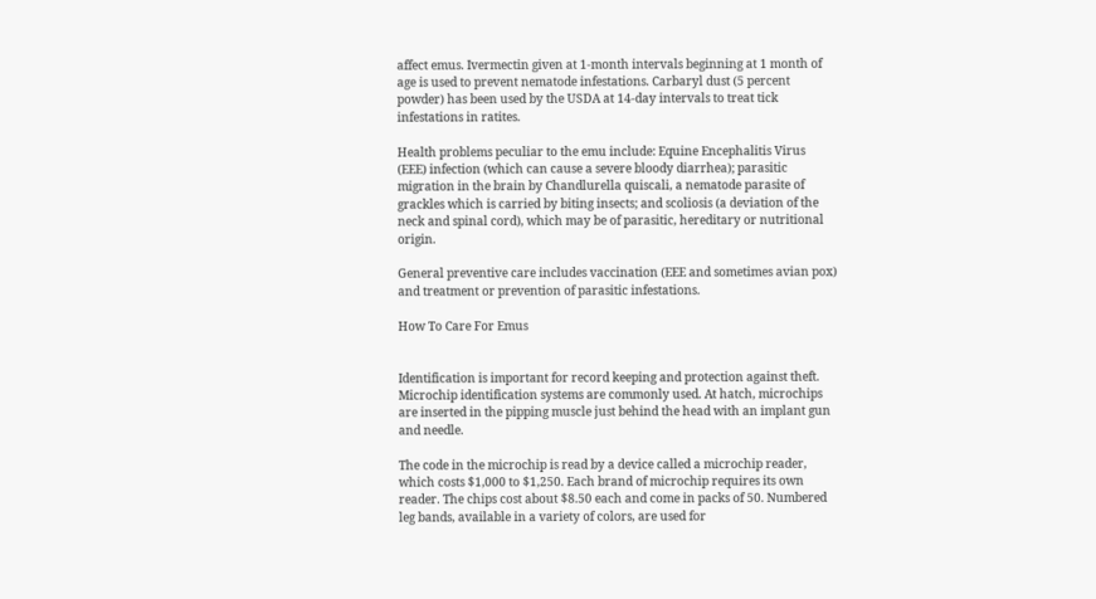affect emus. Ivermectin given at 1-month intervals beginning at 1 month of age is used to prevent nematode infestations. Carbaryl dust (5 percent powder) has been used by the USDA at 14-day intervals to treat tick infestations in ratites.

Health problems peculiar to the emu include: Equine Encephalitis Virus (EEE) infection (which can cause a severe bloody diarrhea); parasitic migration in the brain by Chandlurella quiscali, a nematode parasite of grackles which is carried by biting insects; and scoliosis (a deviation of the neck and spinal cord), which may be of parasitic, hereditary or nutritional origin.

General preventive care includes vaccination (EEE and sometimes avian pox) and treatment or prevention of parasitic infestations.

How To Care For Emus


Identification is important for record keeping and protection against theft. Microchip identification systems are commonly used. At hatch, microchips are inserted in the pipping muscle just behind the head with an implant gun and needle.

The code in the microchip is read by a device called a microchip reader, which costs $1,000 to $1,250. Each brand of microchip requires its own reader. The chips cost about $8.50 each and come in packs of 50. Numbered leg bands, available in a variety of colors, are used for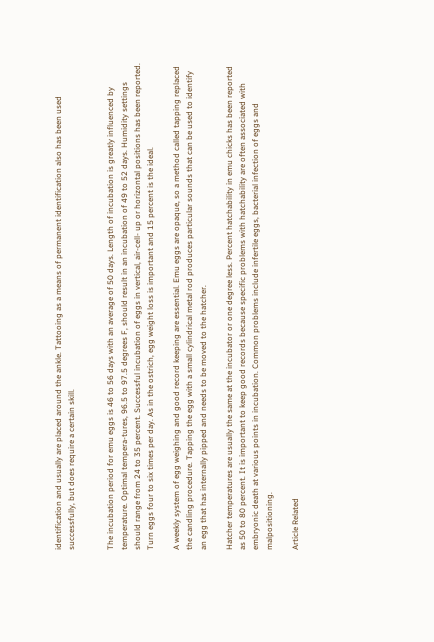identification and usually are placed around the ankle. Tattooing as a means of permanent identification also has been used successfully, but does require a certain skill.


The incubation period for emu eggs is 46 to 56 days with an average of 50 days. Length of incubation is greatly influenced by temperature. Optimal tempera-tures, 96.5 to 97.5 degrees F, should result in an incubation of 49 to 52 days. Humidity settings should range from 24 to 35 percent. Successful incubation of eggs in vertical, air-cell- up or horizontal positions has been reported. Turn eggs four to six times per day. As in the ostrich, egg weight loss is important and 15 percent is the ideal.

A weekly system of egg weighing and good record keeping are essential. Emu eggs are opaque, so a method called tapping replaced the candling procedure. Tapping the egg with a small cylindrical metal rod produces particular sounds that can be used to identify an egg that has internally pipped and needs to be moved to the hatcher.

Hatcher temperatures are usually the same at the incubator or one degree less. Percent hatchability in emu chicks has been reported as 50 to 80 percent. It is important to keep good records because specific problems with hatchability are often associated with embryonic death at various points in incubation. Common problems include infertile eggs, bacterial infection of eggs and malpositioning.

Article Related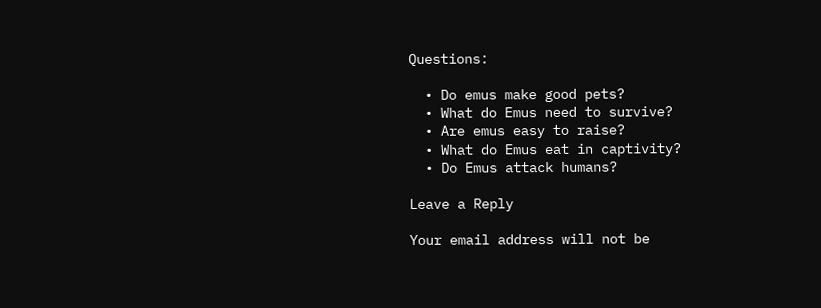Questions:

  • Do emus make good pets?
  • What do Emus need to survive?
  • Are emus easy to raise?
  • What do Emus eat in captivity?
  • Do Emus attack humans?

Leave a Reply

Your email address will not be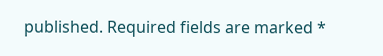published. Required fields are marked *